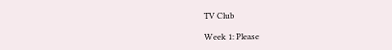TV Club

Week 1: Please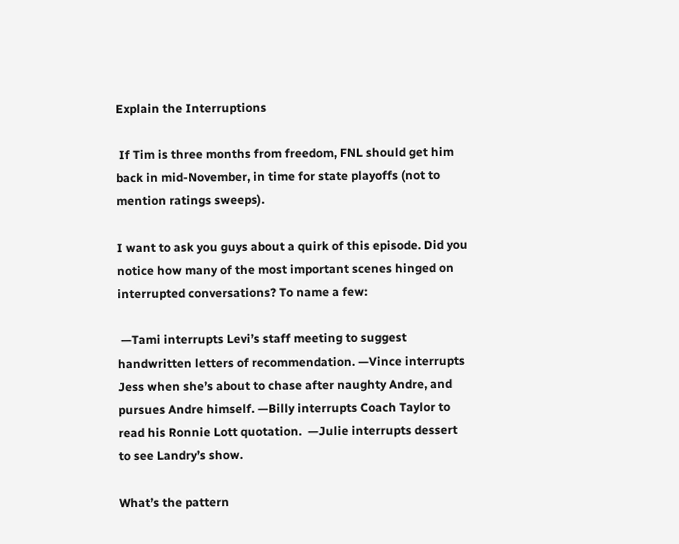Explain the Interruptions

 If Tim is three months from freedom, FNL should get him back in mid-November, in time for state playoffs (not to mention ratings sweeps).

I want to ask you guys about a quirk of this episode. Did you notice how many of the most important scenes hinged on interrupted conversations? To name a few:

 —Tami interrupts Levi’s staff meeting to suggest handwritten letters of recommendation. —Vince interrupts Jess when she’s about to chase after naughty Andre, and pursues Andre himself. —Billy interrupts Coach Taylor to read his Ronnie Lott quotation.  —Julie interrupts dessert to see Landry’s show.

What’s the pattern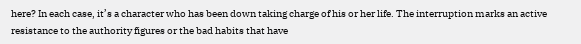here? In each case, it’s a character who has been down taking charge of his or her life. The interruption marks an active resistance to the authority figures or the bad habits that have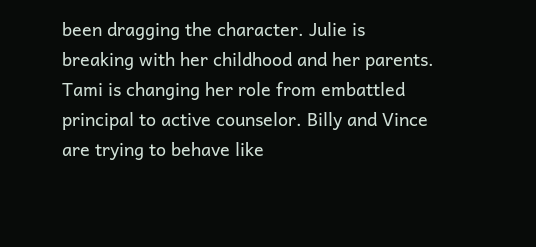been dragging the character. Julie is breaking with her childhood and her parents. Tami is changing her role from embattled principal to active counselor. Billy and Vince are trying to behave like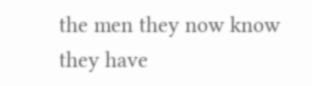the men they now know they have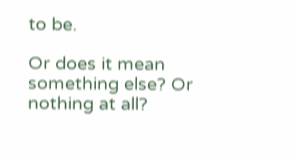to be.

Or does it mean something else? Or nothing at all?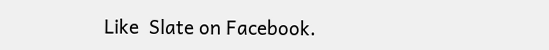Like  Slate on Facebook.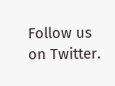Follow us on Twitter.